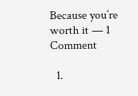Because you’re worth it — 1 Comment

  1.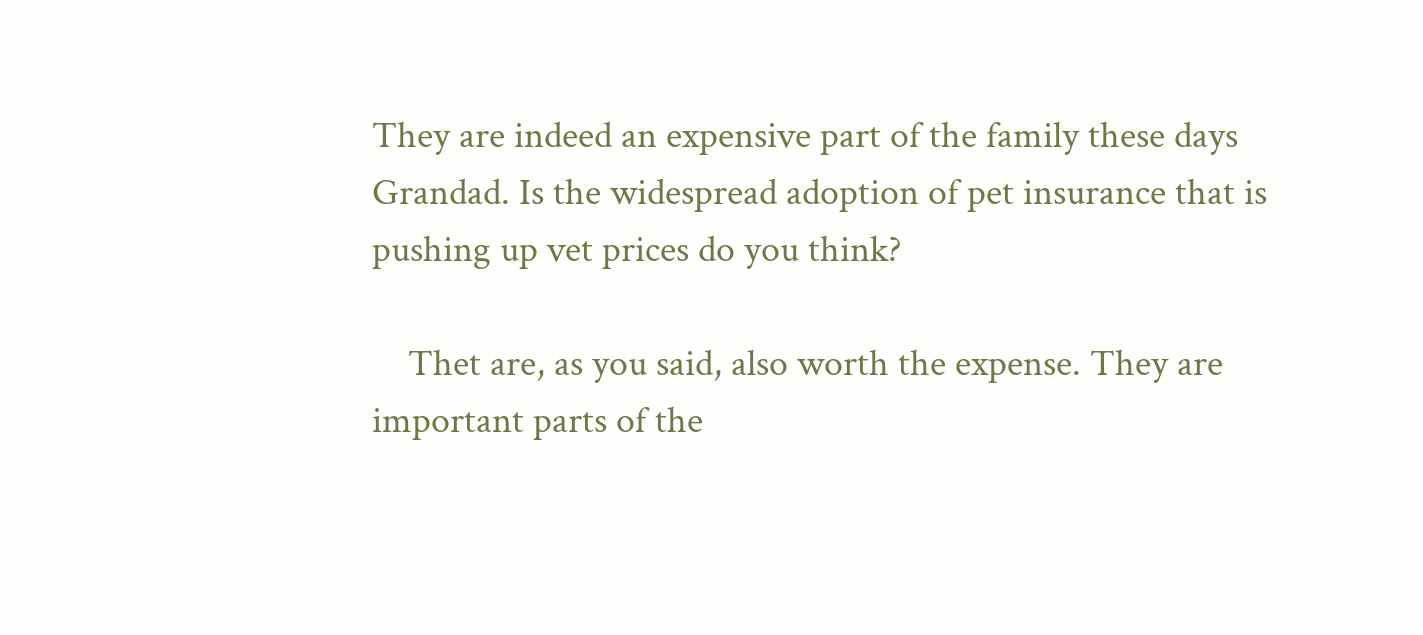They are indeed an expensive part of the family these days Grandad. Is the widespread adoption of pet insurance that is pushing up vet prices do you think?

    Thet are, as you said, also worth the expense. They are important parts of the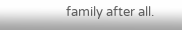family after all.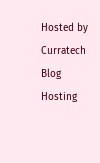Hosted by Curratech Blog Hosting